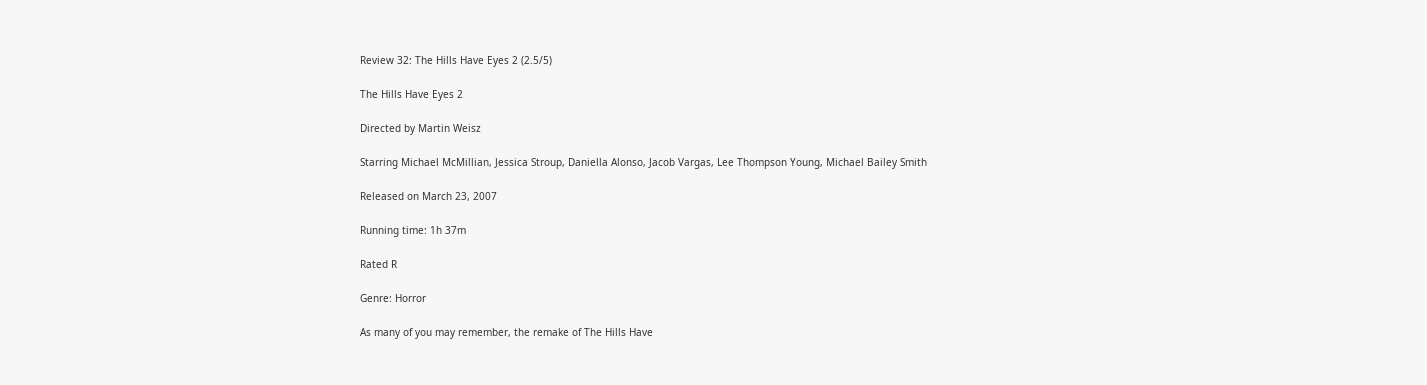Review 32: The Hills Have Eyes 2 (2.5/5)

The Hills Have Eyes 2

Directed by Martin Weisz

Starring Michael McMillian, Jessica Stroup, Daniella Alonso, Jacob Vargas, Lee Thompson Young, Michael Bailey Smith

Released on March 23, 2007

Running time: 1h 37m

Rated R

Genre: Horror

As many of you may remember, the remake of The Hills Have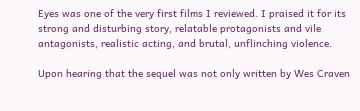Eyes was one of the very first films I reviewed. I praised it for its strong and disturbing story, relatable protagonists and vile antagonists, realistic acting, and brutal, unflinching violence.

Upon hearing that the sequel was not only written by Wes Craven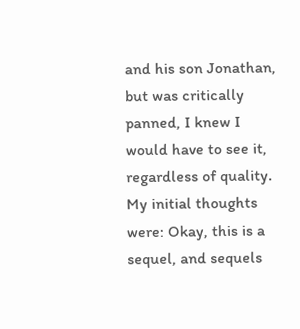and his son Jonathan, but was critically panned, I knew I would have to see it, regardless of quality. My initial thoughts were: Okay, this is a sequel, and sequels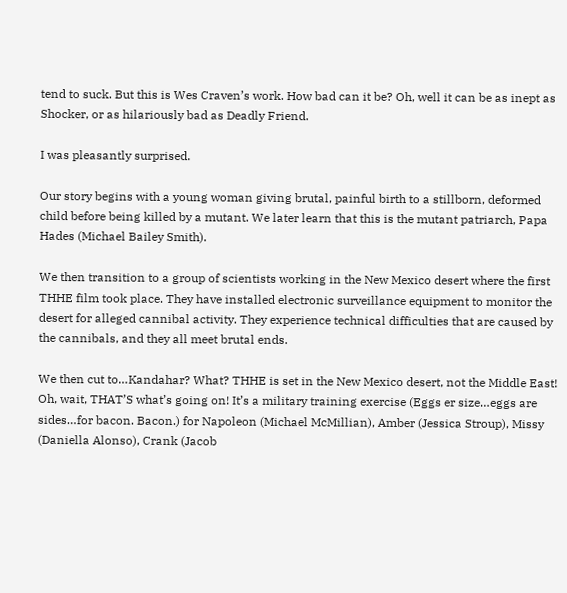tend to suck. But this is Wes Craven’s work. How bad can it be? Oh, well it can be as inept as Shocker, or as hilariously bad as Deadly Friend.

I was pleasantly surprised.

Our story begins with a young woman giving brutal, painful birth to a stillborn, deformed child before being killed by a mutant. We later learn that this is the mutant patriarch, Papa Hades (Michael Bailey Smith).

We then transition to a group of scientists working in the New Mexico desert where the first THHE film took place. They have installed electronic surveillance equipment to monitor the desert for alleged cannibal activity. They experience technical difficulties that are caused by the cannibals, and they all meet brutal ends.

We then cut to…Kandahar? What? THHE is set in the New Mexico desert, not the Middle East! Oh, wait, THAT’S what’s going on! It’s a military training exercise (Eggs er size…eggs are sides…for bacon. Bacon.) for Napoleon (Michael McMillian), Amber (Jessica Stroup), Missy (Daniella Alonso), Crank (Jacob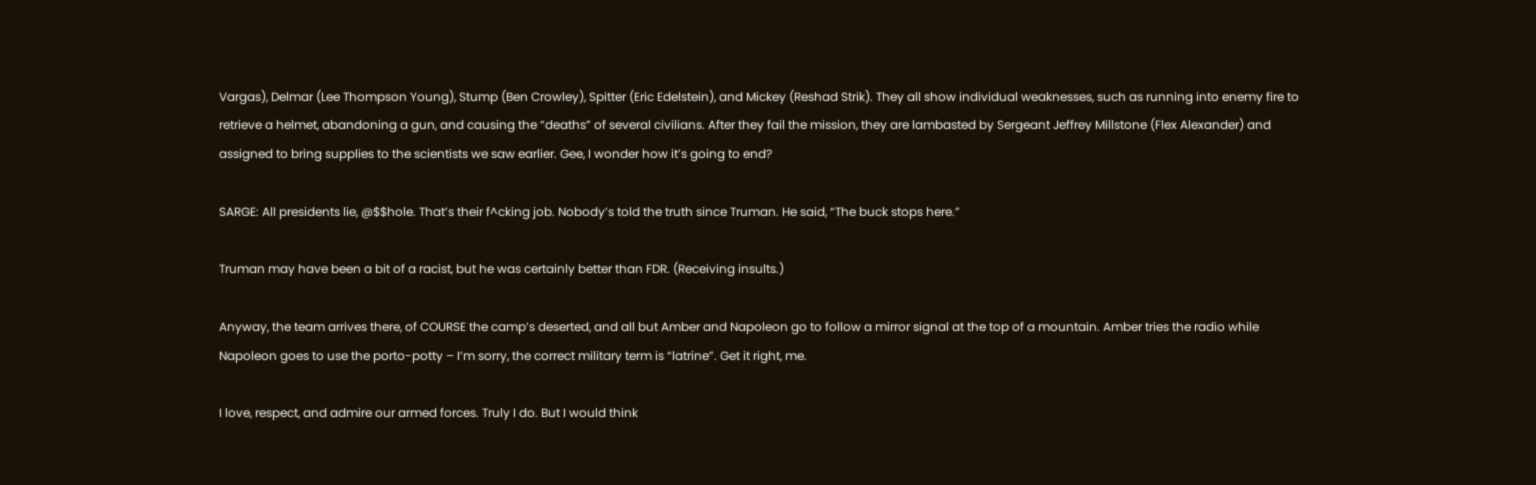Vargas), Delmar (Lee Thompson Young), Stump (Ben Crowley), Spitter (Eric Edelstein), and Mickey (Reshad Strik). They all show individual weaknesses, such as running into enemy fire to retrieve a helmet, abandoning a gun, and causing the “deaths” of several civilians. After they fail the mission, they are lambasted by Sergeant Jeffrey Millstone (Flex Alexander) and assigned to bring supplies to the scientists we saw earlier. Gee, I wonder how it’s going to end?

SARGE: All presidents lie, @$$hole. That’s their f^cking job. Nobody’s told the truth since Truman. He said, “The buck stops here.”

Truman may have been a bit of a racist, but he was certainly better than FDR. (Receiving insults.)

Anyway, the team arrives there, of COURSE the camp’s deserted, and all but Amber and Napoleon go to follow a mirror signal at the top of a mountain. Amber tries the radio while Napoleon goes to use the porto-potty – I’m sorry, the correct military term is “latrine”. Get it right, me.

I love, respect, and admire our armed forces. Truly I do. But I would think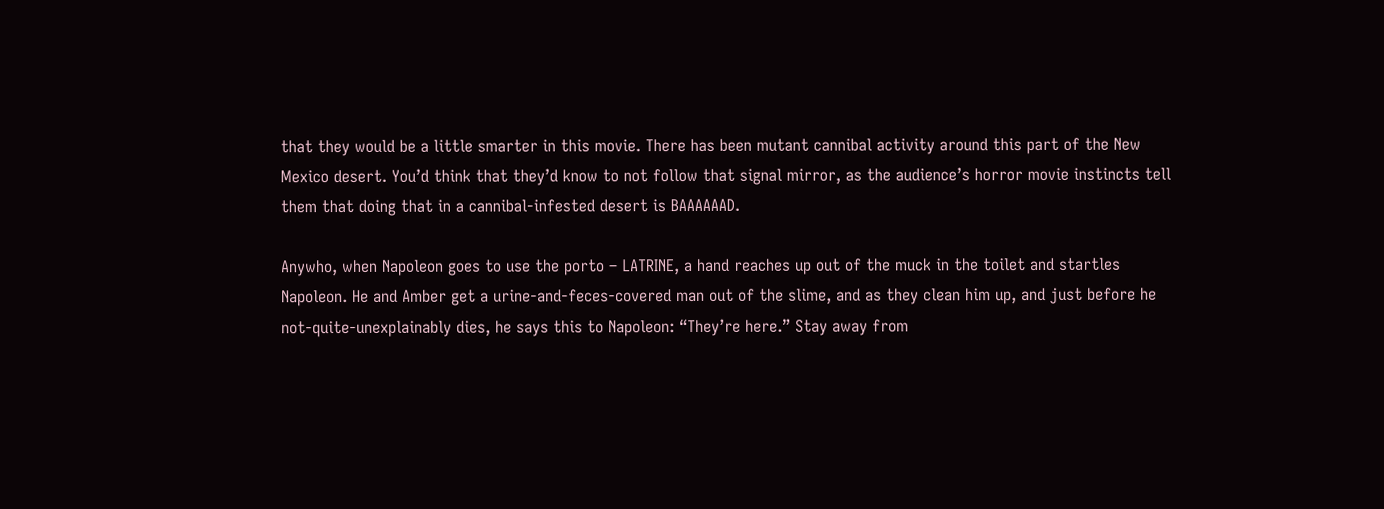that they would be a little smarter in this movie. There has been mutant cannibal activity around this part of the New Mexico desert. You’d think that they’d know to not follow that signal mirror, as the audience’s horror movie instincts tell them that doing that in a cannibal-infested desert is BAAAAAAD.

Anywho, when Napoleon goes to use the porto – LATRINE, a hand reaches up out of the muck in the toilet and startles Napoleon. He and Amber get a urine-and-feces-covered man out of the slime, and as they clean him up, and just before he not-quite-unexplainably dies, he says this to Napoleon: “They’re here.” Stay away from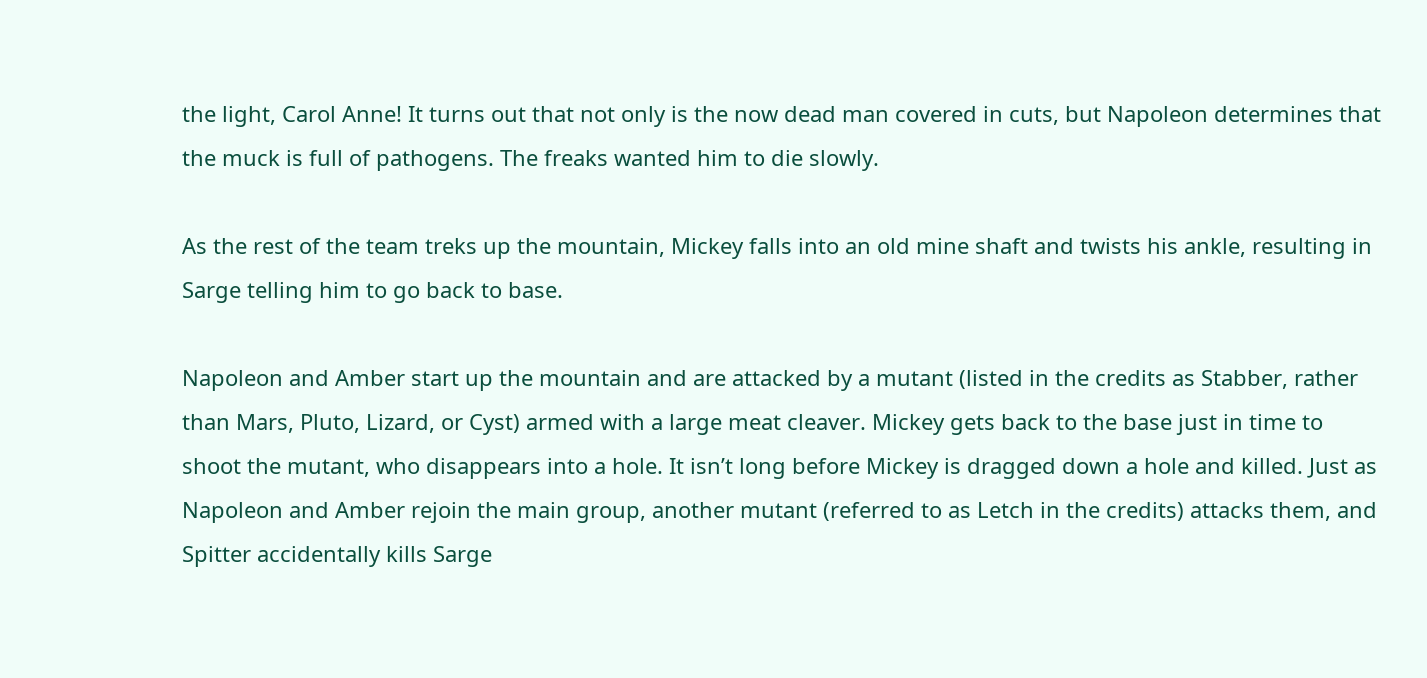the light, Carol Anne! It turns out that not only is the now dead man covered in cuts, but Napoleon determines that the muck is full of pathogens. The freaks wanted him to die slowly.

As the rest of the team treks up the mountain, Mickey falls into an old mine shaft and twists his ankle, resulting in Sarge telling him to go back to base.

Napoleon and Amber start up the mountain and are attacked by a mutant (listed in the credits as Stabber, rather than Mars, Pluto, Lizard, or Cyst) armed with a large meat cleaver. Mickey gets back to the base just in time to shoot the mutant, who disappears into a hole. It isn’t long before Mickey is dragged down a hole and killed. Just as Napoleon and Amber rejoin the main group, another mutant (referred to as Letch in the credits) attacks them, and Spitter accidentally kills Sarge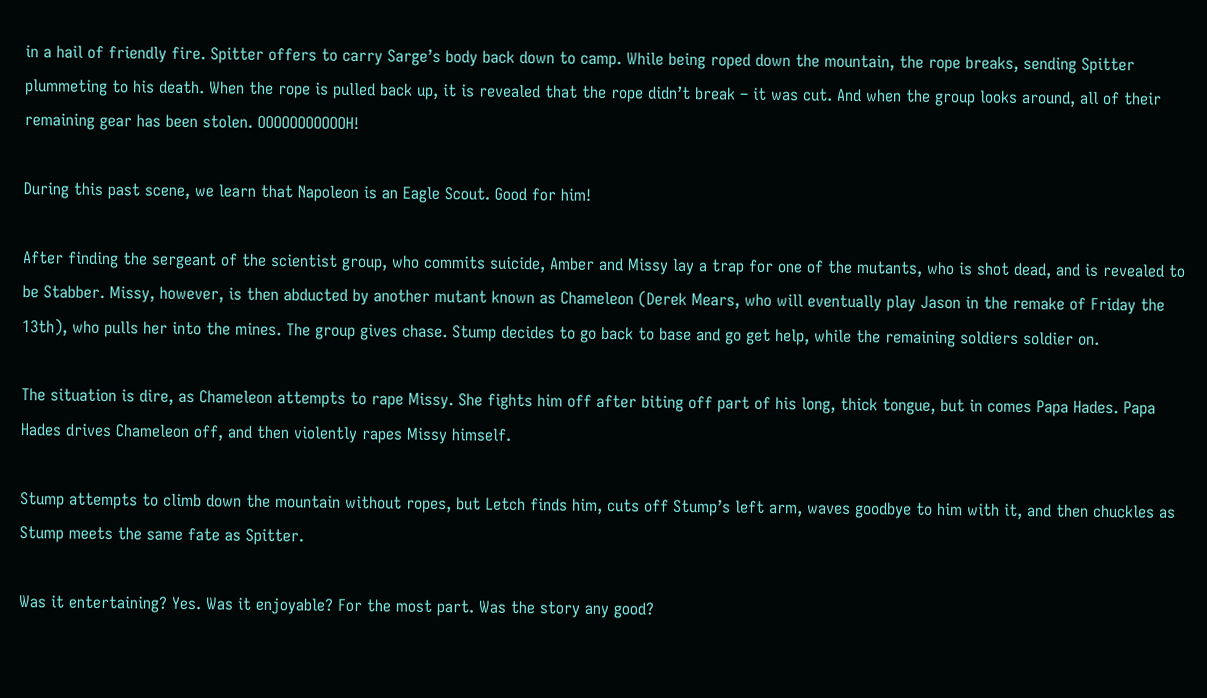in a hail of friendly fire. Spitter offers to carry Sarge’s body back down to camp. While being roped down the mountain, the rope breaks, sending Spitter plummeting to his death. When the rope is pulled back up, it is revealed that the rope didn’t break – it was cut. And when the group looks around, all of their remaining gear has been stolen. OOOOOOOOOOOH!

During this past scene, we learn that Napoleon is an Eagle Scout. Good for him!

After finding the sergeant of the scientist group, who commits suicide, Amber and Missy lay a trap for one of the mutants, who is shot dead, and is revealed to be Stabber. Missy, however, is then abducted by another mutant known as Chameleon (Derek Mears, who will eventually play Jason in the remake of Friday the 13th), who pulls her into the mines. The group gives chase. Stump decides to go back to base and go get help, while the remaining soldiers soldier on.

The situation is dire, as Chameleon attempts to rape Missy. She fights him off after biting off part of his long, thick tongue, but in comes Papa Hades. Papa Hades drives Chameleon off, and then violently rapes Missy himself.

Stump attempts to climb down the mountain without ropes, but Letch finds him, cuts off Stump’s left arm, waves goodbye to him with it, and then chuckles as Stump meets the same fate as Spitter.

Was it entertaining? Yes. Was it enjoyable? For the most part. Was the story any good?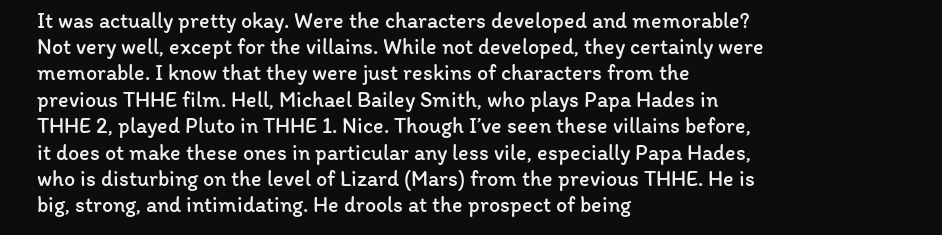It was actually pretty okay. Were the characters developed and memorable? Not very well, except for the villains. While not developed, they certainly were memorable. I know that they were just reskins of characters from the previous THHE film. Hell, Michael Bailey Smith, who plays Papa Hades in THHE 2, played Pluto in THHE 1. Nice. Though I’ve seen these villains before, it does ot make these ones in particular any less vile, especially Papa Hades, who is disturbing on the level of Lizard (Mars) from the previous THHE. He is big, strong, and intimidating. He drools at the prospect of being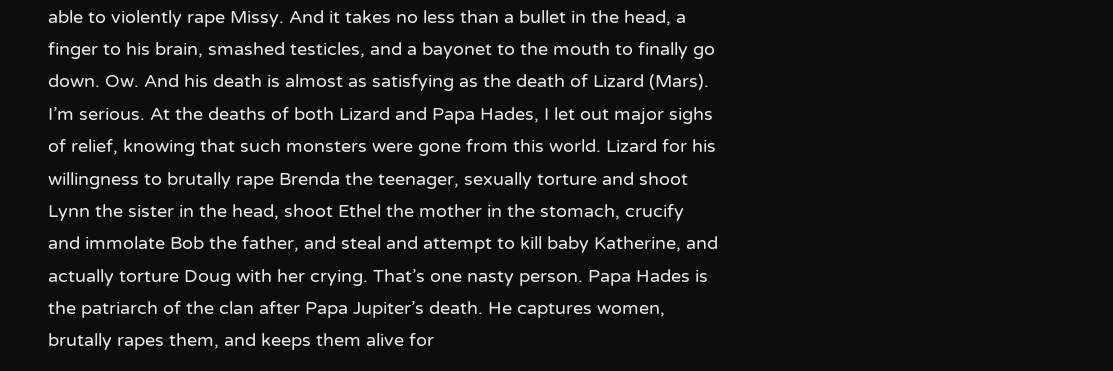able to violently rape Missy. And it takes no less than a bullet in the head, a finger to his brain, smashed testicles, and a bayonet to the mouth to finally go down. Ow. And his death is almost as satisfying as the death of Lizard (Mars). I’m serious. At the deaths of both Lizard and Papa Hades, I let out major sighs of relief, knowing that such monsters were gone from this world. Lizard for his willingness to brutally rape Brenda the teenager, sexually torture and shoot Lynn the sister in the head, shoot Ethel the mother in the stomach, crucify and immolate Bob the father, and steal and attempt to kill baby Katherine, and actually torture Doug with her crying. That’s one nasty person. Papa Hades is the patriarch of the clan after Papa Jupiter’s death. He captures women, brutally rapes them, and keeps them alive for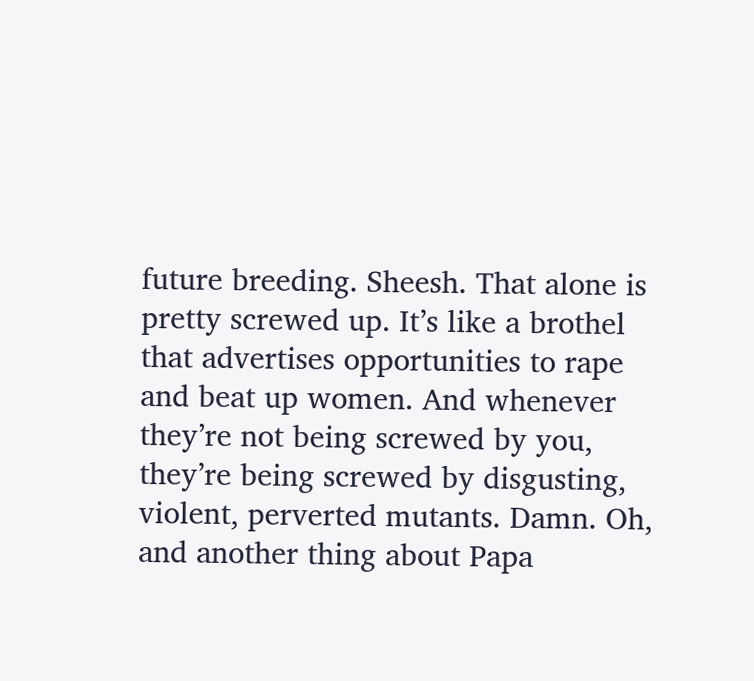future breeding. Sheesh. That alone is pretty screwed up. It’s like a brothel that advertises opportunities to rape and beat up women. And whenever they’re not being screwed by you, they’re being screwed by disgusting, violent, perverted mutants. Damn. Oh, and another thing about Papa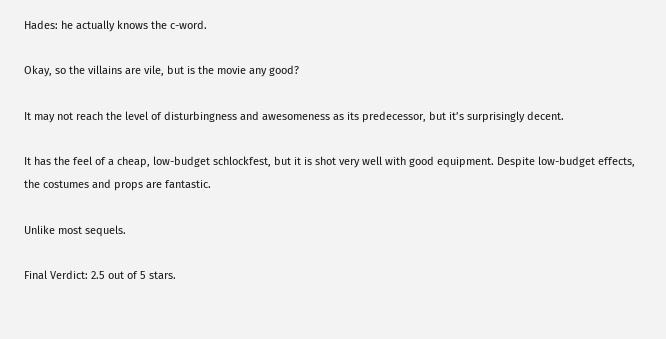Hades: he actually knows the c-word.

Okay, so the villains are vile, but is the movie any good?

It may not reach the level of disturbingness and awesomeness as its predecessor, but it’s surprisingly decent.

It has the feel of a cheap, low-budget schlockfest, but it is shot very well with good equipment. Despite low-budget effects, the costumes and props are fantastic.

Unlike most sequels.

Final Verdict: 2.5 out of 5 stars.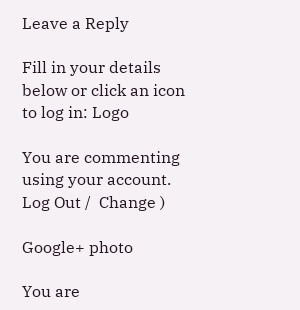Leave a Reply

Fill in your details below or click an icon to log in: Logo

You are commenting using your account. Log Out /  Change )

Google+ photo

You are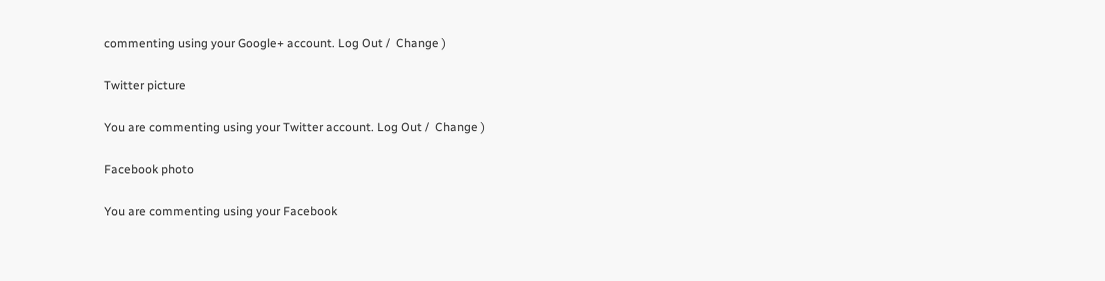commenting using your Google+ account. Log Out /  Change )

Twitter picture

You are commenting using your Twitter account. Log Out /  Change )

Facebook photo

You are commenting using your Facebook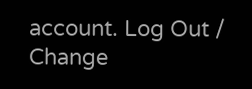account. Log Out /  Change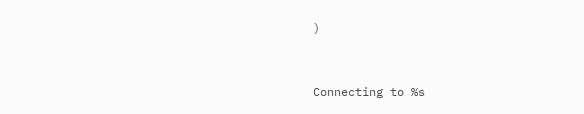)


Connecting to %s